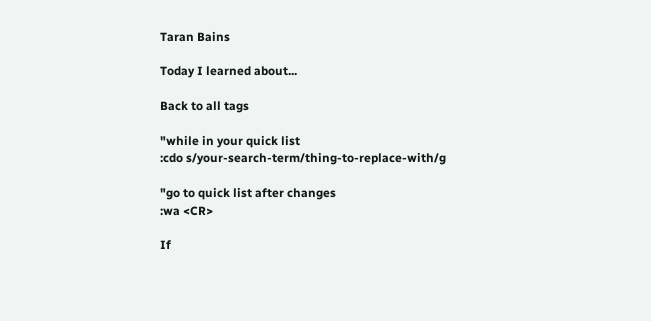Taran Bains

Today I learned about...

Back to all tags

"while in your quick list
:cdo s/your-search-term/thing-to-replace-with/g

"go to quick list after changes
:wa <CR>

If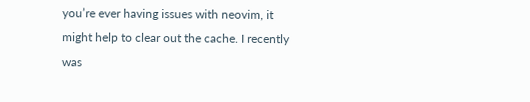you’re ever having issues with neovim, it might help to clear out the cache. I recently was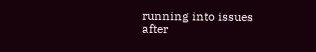running into issues after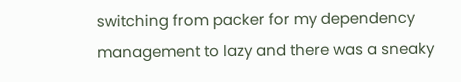switching from packer for my dependency management to lazy and there was a sneaky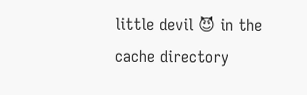little devil 😈 in the cache directory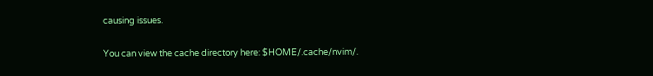causing issues.

You can view the cache directory here: $HOME/.cache/nvim/.